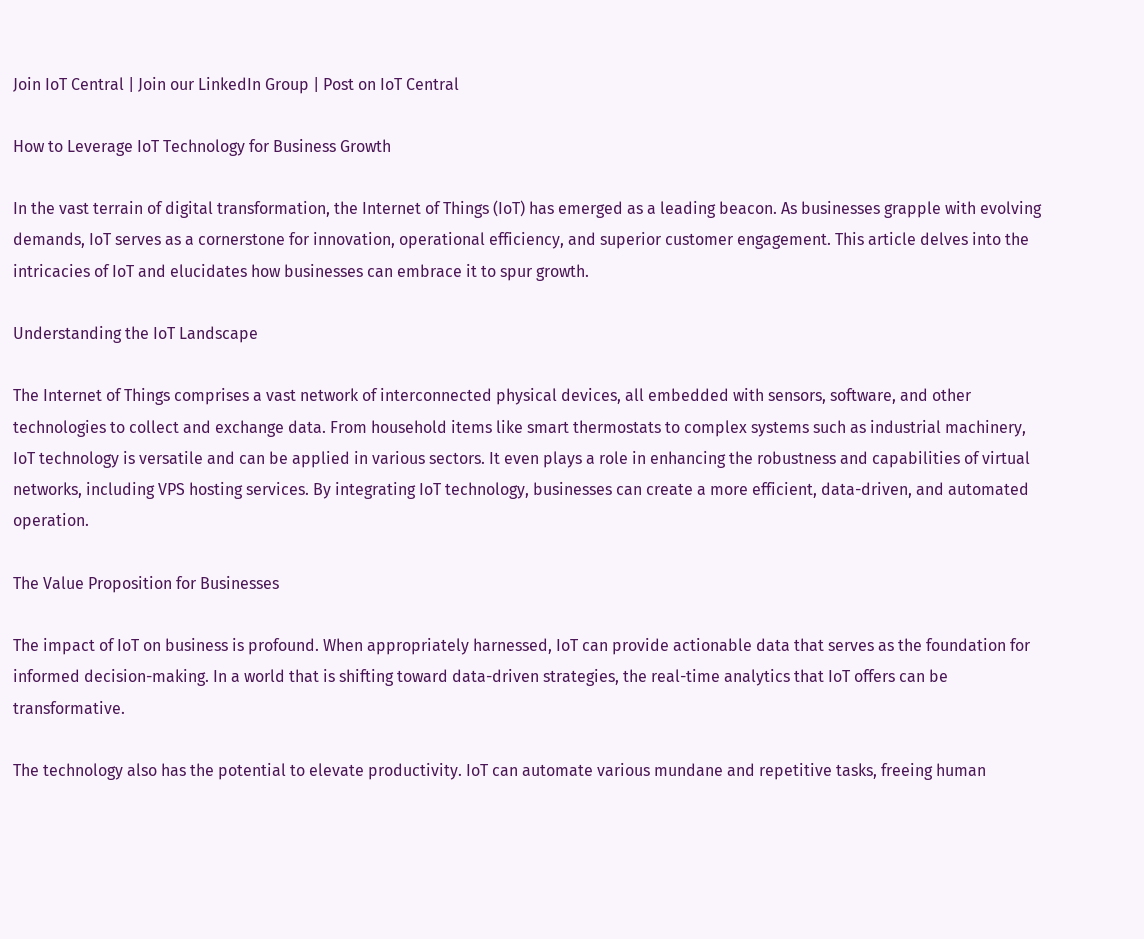Join IoT Central | Join our LinkedIn Group | Post on IoT Central

How to Leverage IoT Technology for Business Growth

In the vast terrain of digital transformation, the Internet of Things (IoT) has emerged as a leading beacon. As businesses grapple with evolving demands, IoT serves as a cornerstone for innovation, operational efficiency, and superior customer engagement. This article delves into the intricacies of IoT and elucidates how businesses can embrace it to spur growth.

Understanding the IoT Landscape

The Internet of Things comprises a vast network of interconnected physical devices, all embedded with sensors, software, and other technologies to collect and exchange data. From household items like smart thermostats to complex systems such as industrial machinery, IoT technology is versatile and can be applied in various sectors. It even plays a role in enhancing the robustness and capabilities of virtual networks, including VPS hosting services. By integrating IoT technology, businesses can create a more efficient, data-driven, and automated operation.

The Value Proposition for Businesses

The impact of IoT on business is profound. When appropriately harnessed, IoT can provide actionable data that serves as the foundation for informed decision-making. In a world that is shifting toward data-driven strategies, the real-time analytics that IoT offers can be transformative.

The technology also has the potential to elevate productivity. IoT can automate various mundane and repetitive tasks, freeing human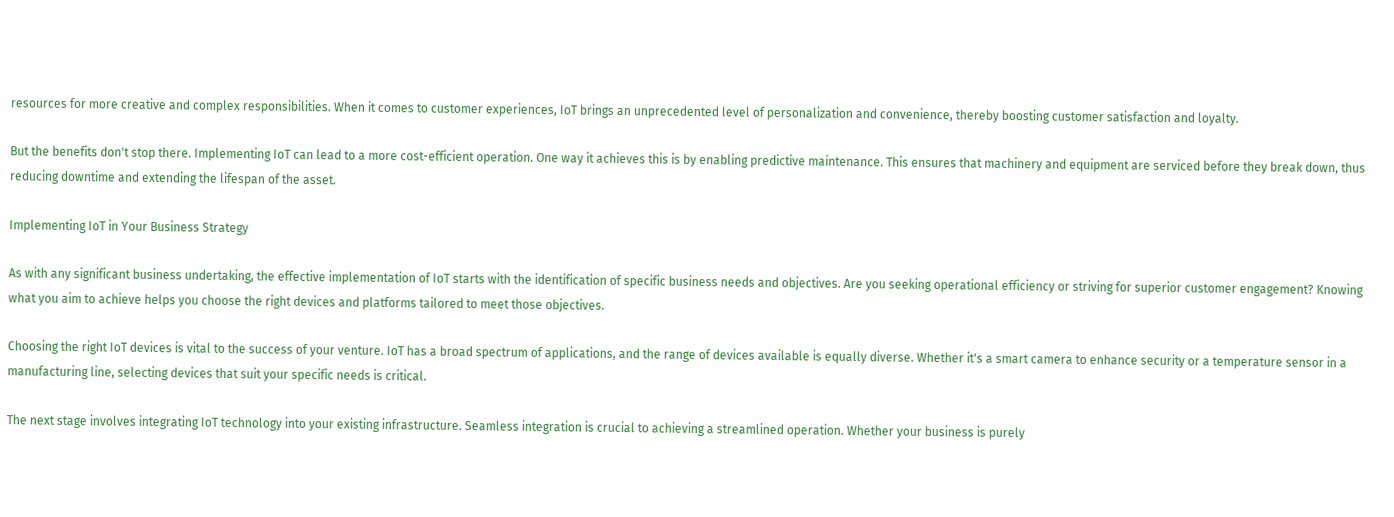resources for more creative and complex responsibilities. When it comes to customer experiences, IoT brings an unprecedented level of personalization and convenience, thereby boosting customer satisfaction and loyalty.

But the benefits don't stop there. Implementing IoT can lead to a more cost-efficient operation. One way it achieves this is by enabling predictive maintenance. This ensures that machinery and equipment are serviced before they break down, thus reducing downtime and extending the lifespan of the asset.

Implementing IoT in Your Business Strategy

As with any significant business undertaking, the effective implementation of IoT starts with the identification of specific business needs and objectives. Are you seeking operational efficiency or striving for superior customer engagement? Knowing what you aim to achieve helps you choose the right devices and platforms tailored to meet those objectives.

Choosing the right IoT devices is vital to the success of your venture. IoT has a broad spectrum of applications, and the range of devices available is equally diverse. Whether it's a smart camera to enhance security or a temperature sensor in a manufacturing line, selecting devices that suit your specific needs is critical.

The next stage involves integrating IoT technology into your existing infrastructure. Seamless integration is crucial to achieving a streamlined operation. Whether your business is purely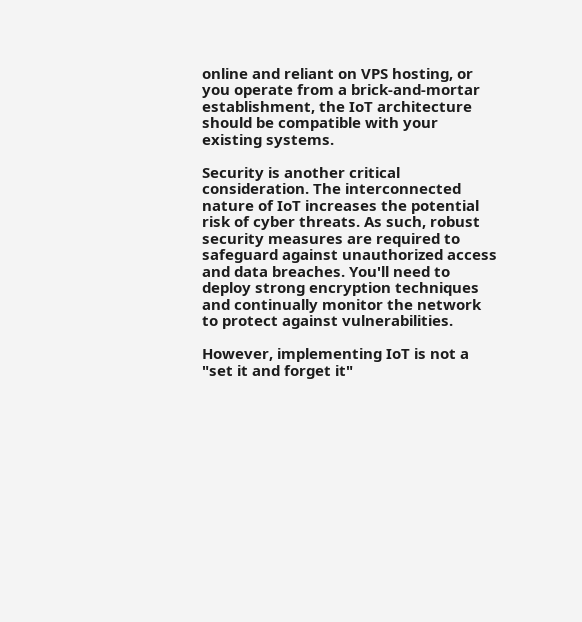online and reliant on VPS hosting, or you operate from a brick-and-mortar establishment, the IoT architecture should be compatible with your existing systems.

Security is another critical consideration. The interconnected nature of IoT increases the potential risk of cyber threats. As such, robust security measures are required to safeguard against unauthorized access and data breaches. You'll need to deploy strong encryption techniques and continually monitor the network to protect against vulnerabilities.

However, implementing IoT is not a "set it and forget it"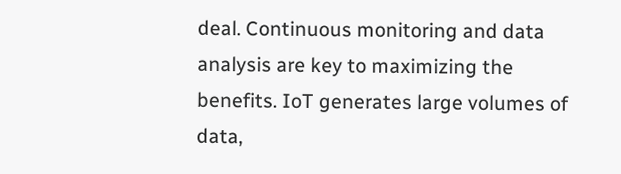deal. Continuous monitoring and data analysis are key to maximizing the benefits. IoT generates large volumes of data,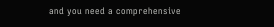and you need a comprehensive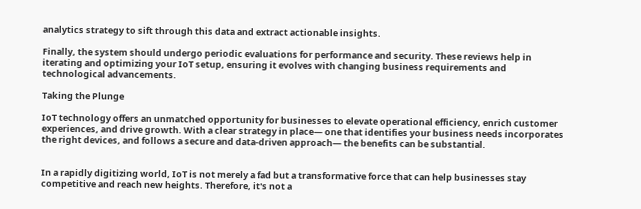analytics strategy to sift through this data and extract actionable insights.

Finally, the system should undergo periodic evaluations for performance and security. These reviews help in iterating and optimizing your IoT setup, ensuring it evolves with changing business requirements and technological advancements.

Taking the Plunge

IoT technology offers an unmatched opportunity for businesses to elevate operational efficiency, enrich customer experiences, and drive growth. With a clear strategy in place— one that identifies your business needs incorporates the right devices, and follows a secure and data-driven approach— the benefits can be substantial.


In a rapidly digitizing world, IoT is not merely a fad but a transformative force that can help businesses stay competitive and reach new heights. Therefore, it's not a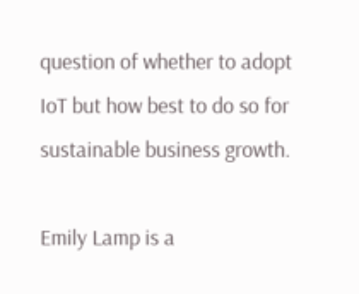question of whether to adopt IoT but how best to do so for sustainable business growth.

Emily Lamp is a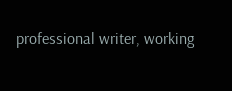professional writer, working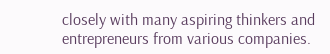closely with many aspiring thinkers and entrepreneurs from various companies.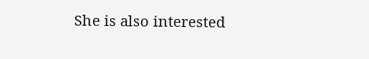She is also interested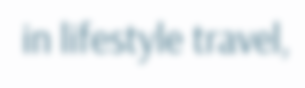in lifestyle travel,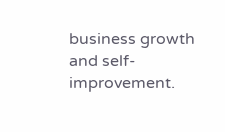business growth and self-improvement.